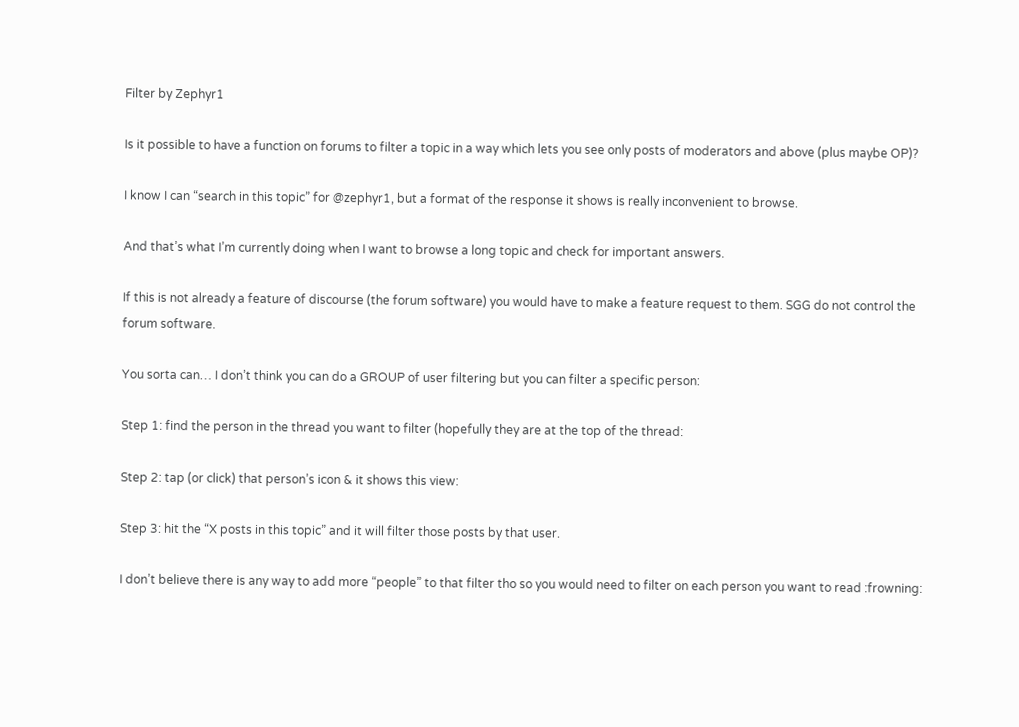Filter by Zephyr1

Is it possible to have a function on forums to filter a topic in a way which lets you see only posts of moderators and above (plus maybe OP)?

I know I can “search in this topic” for @zephyr1, but a format of the response it shows is really inconvenient to browse.

And that’s what I’m currently doing when I want to browse a long topic and check for important answers.

If this is not already a feature of discourse (the forum software) you would have to make a feature request to them. SGG do not control the forum software.

You sorta can… I don’t think you can do a GROUP of user filtering but you can filter a specific person:

Step 1: find the person in the thread you want to filter (hopefully they are at the top of the thread:

Step 2: tap (or click) that person’s icon & it shows this view:

Step 3: hit the “X posts in this topic” and it will filter those posts by that user.

I don’t believe there is any way to add more “people” to that filter tho so you would need to filter on each person you want to read :frowning: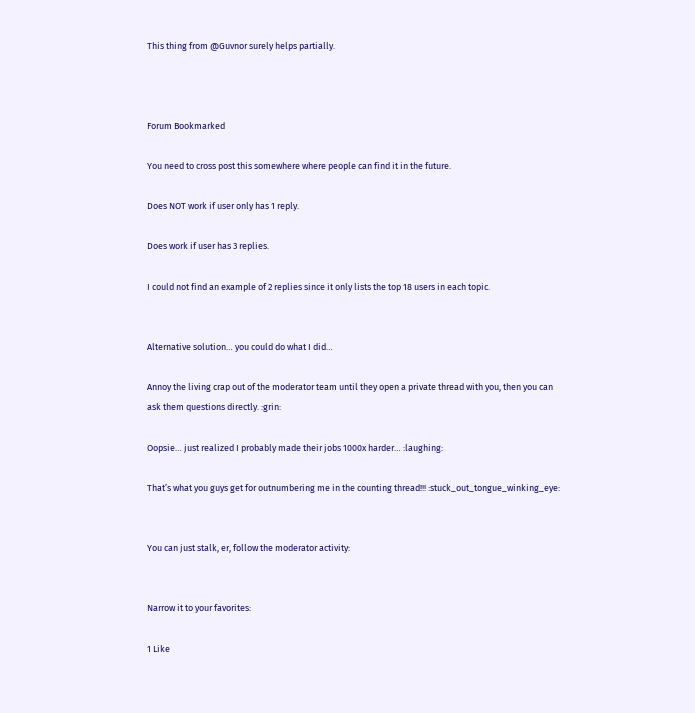This thing from @Guvnor surely helps partially.



Forum Bookmarked

You need to cross post this somewhere where people can find it in the future.

Does NOT work if user only has 1 reply.

Does work if user has 3 replies.

I could not find an example of 2 replies since it only lists the top 18 users in each topic.


Alternative solution… you could do what I did…

Annoy the living crap out of the moderator team until they open a private thread with you, then you can ask them questions directly. :grin:

Oopsie… just realized I probably made their jobs 1000x harder… :laughing:

That’s what you guys get for outnumbering me in the counting thread!!! :stuck_out_tongue_winking_eye:


You can just stalk, er, follow the moderator activity:


Narrow it to your favorites:

1 Like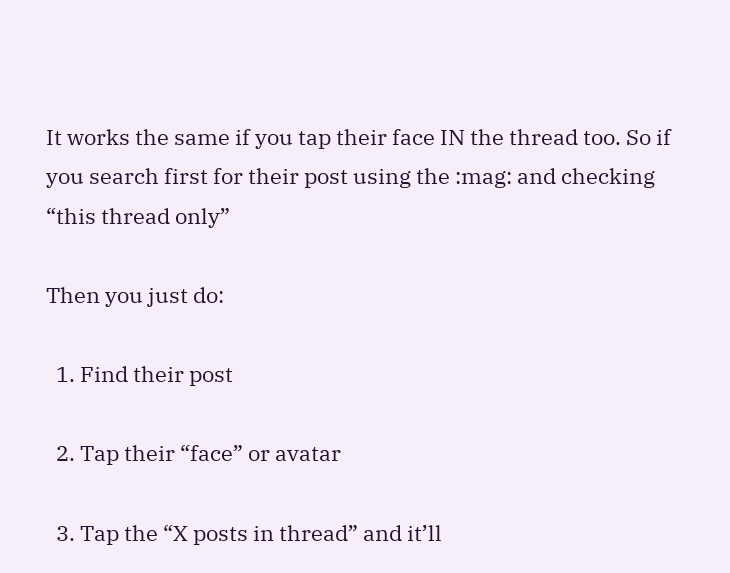It works the same if you tap their face IN the thread too. So if you search first for their post using the :mag: and checking “this thread only”

Then you just do:

  1. Find their post

  2. Tap their “face” or avatar

  3. Tap the “X posts in thread” and it’ll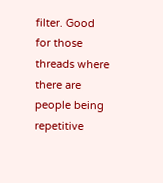filter. Good for those threads where there are people being repetitive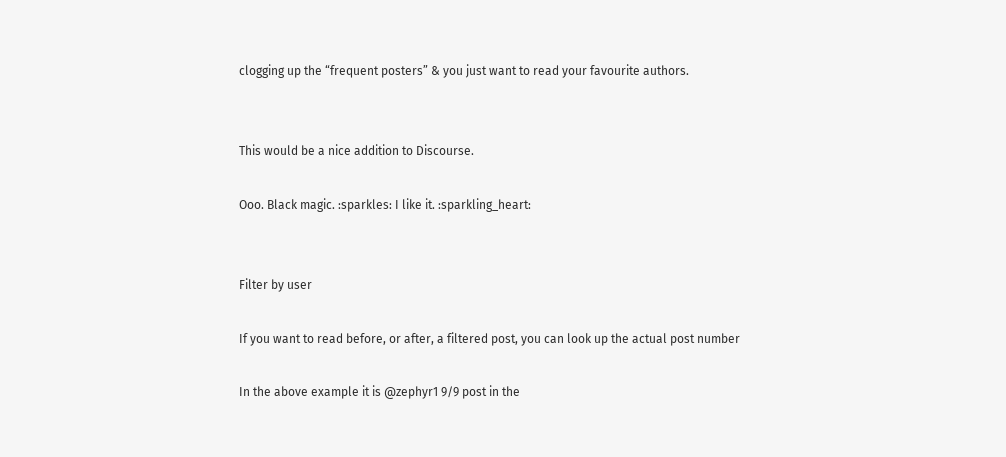clogging up the “frequent posters” & you just want to read your favourite authors.


This would be a nice addition to Discourse.

Ooo. Black magic. :sparkles: I like it. :sparkling_heart:


Filter by user

If you want to read before, or after, a filtered post, you can look up the actual post number

In the above example it is @zephyr1 9/9 post in the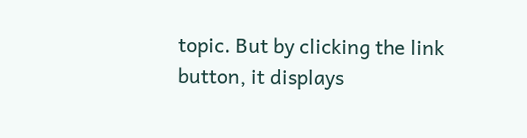topic. But by clicking the link button, it displays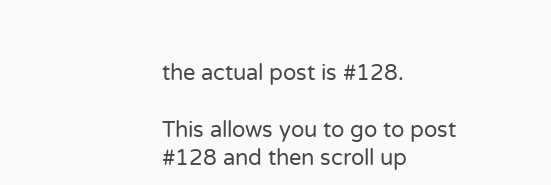the actual post is #128.

This allows you to go to post #128 and then scroll up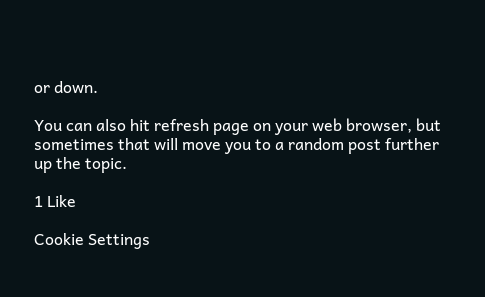or down.

You can also hit refresh page on your web browser, but sometimes that will move you to a random post further up the topic.

1 Like

Cookie Settings